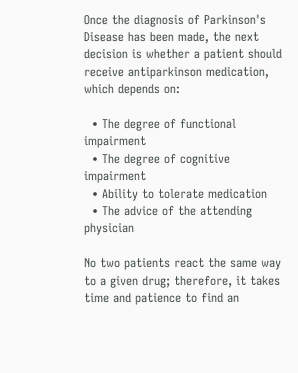Once the diagnosis of Parkinson's Disease has been made, the next decision is whether a patient should receive antiparkinson medication, which depends on:

  • The degree of functional impairment
  • The degree of cognitive impairment
  • Ability to tolerate medication
  • The advice of the attending physician

No two patients react the same way to a given drug; therefore, it takes time and patience to find an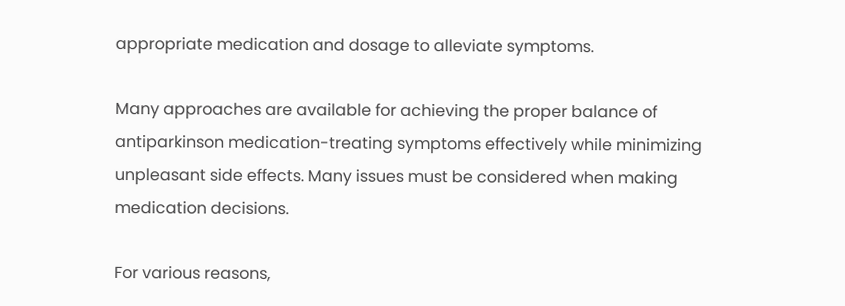appropriate medication and dosage to alleviate symptoms.

Many approaches are available for achieving the proper balance of antiparkinson medication-treating symptoms effectively while minimizing unpleasant side effects. Many issues must be considered when making medication decisions.

For various reasons,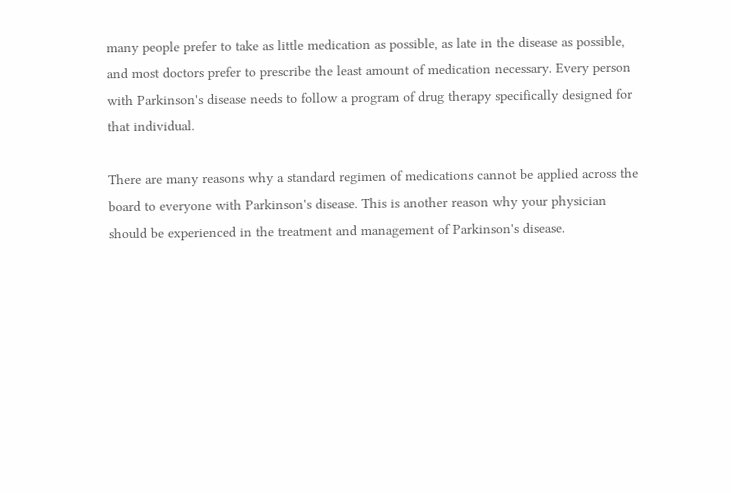many people prefer to take as little medication as possible, as late in the disease as possible, and most doctors prefer to prescribe the least amount of medication necessary. Every person with Parkinson's disease needs to follow a program of drug therapy specifically designed for that individual.

There are many reasons why a standard regimen of medications cannot be applied across the board to everyone with Parkinson's disease. This is another reason why your physician should be experienced in the treatment and management of Parkinson's disease.